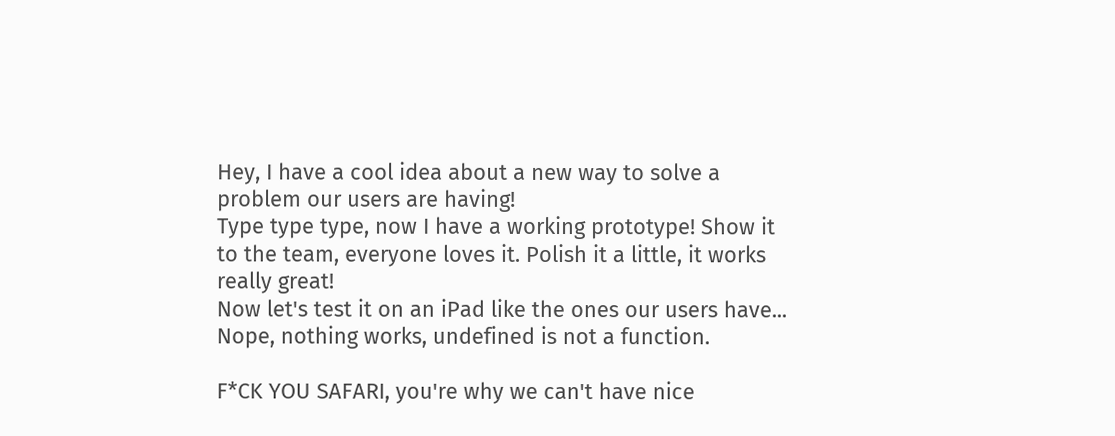Hey, I have a cool idea about a new way to solve a problem our users are having!
Type type type, now I have a working prototype! Show it to the team, everyone loves it. Polish it a little, it works really great!
Now let's test it on an iPad like the ones our users have... Nope, nothing works, undefined is not a function.

F*CK YOU SAFARI, you're why we can't have nice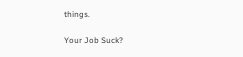things.

Your Job Suck?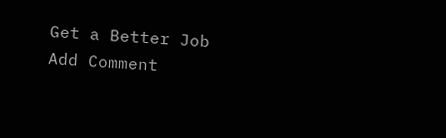Get a Better Job
Add Comment